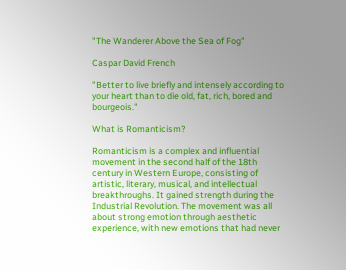"The Wanderer Above the Sea of Fog"

Caspar David French

"Better to live briefly and intensely according to your heart than to die old, fat, rich, bored and bourgeois."

What is Romanticism?

Romanticism is a complex and influential movement in the second half of the 18th century in Western Europe, consisting of artistic, literary, musical, and intellectual breakthroughs. It gained strength during the Industrial Revolution. The movement was all about strong emotion through aesthetic experience, with new emotions that had never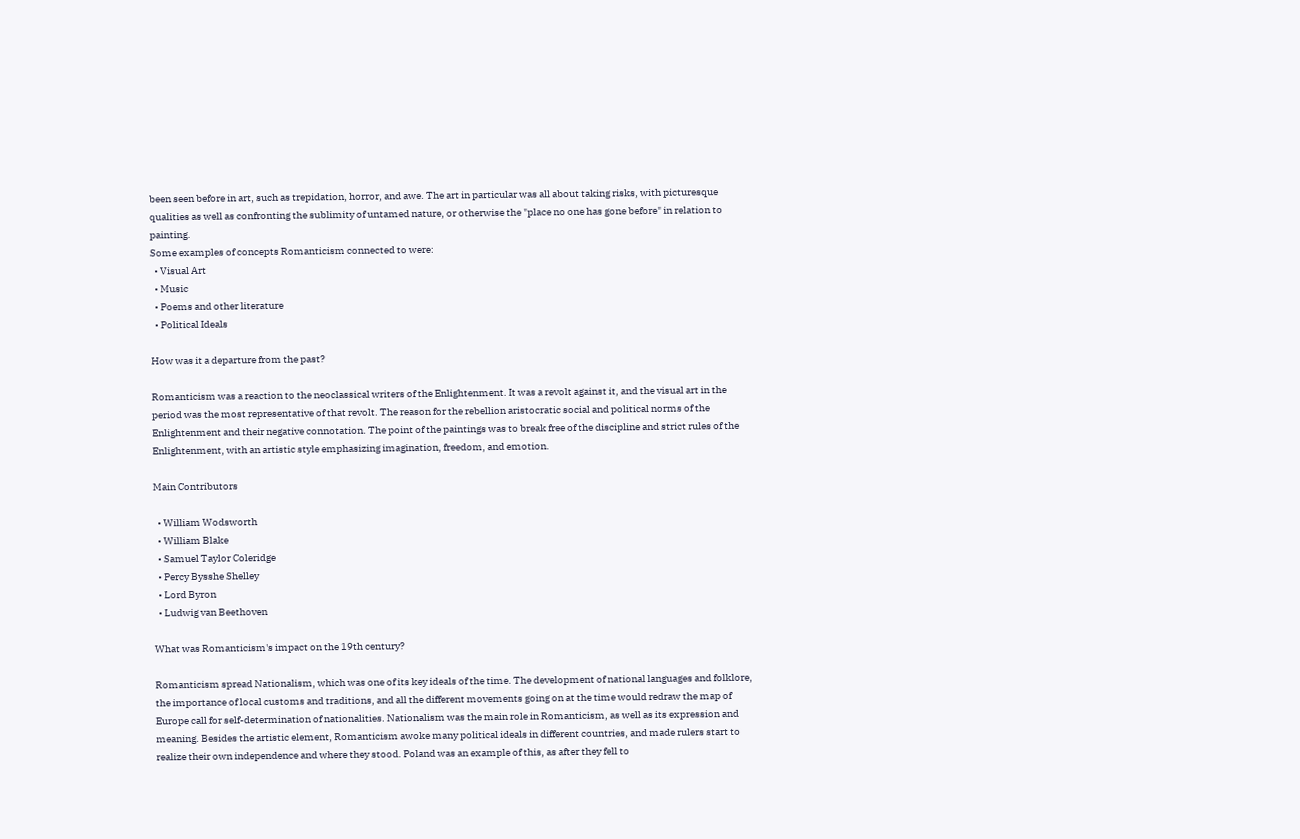been seen before in art, such as trepidation, horror, and awe. The art in particular was all about taking risks, with picturesque qualities as well as confronting the sublimity of untamed nature, or otherwise the "place no one has gone before" in relation to painting.
Some examples of concepts Romanticism connected to were:
  • Visual Art
  • Music
  • Poems and other literature
  • Political Ideals

How was it a departure from the past?

Romanticism was a reaction to the neoclassical writers of the Enlightenment. It was a revolt against it, and the visual art in the period was the most representative of that revolt. The reason for the rebellion aristocratic social and political norms of the Enlightenment and their negative connotation. The point of the paintings was to break free of the discipline and strict rules of the Enlightenment, with an artistic style emphasizing imagination, freedom, and emotion.

Main Contributors

  • William Wodsworth
  • William Blake
  • Samuel Taylor Coleridge
  • Percy Bysshe Shelley
  • Lord Byron
  • Ludwig van Beethoven

What was Romanticism's impact on the 19th century?

Romanticism spread Nationalism, which was one of its key ideals of the time. The development of national languages and folklore, the importance of local customs and traditions, and all the different movements going on at the time would redraw the map of Europe call for self-determination of nationalities. Nationalism was the main role in Romanticism, as well as its expression and meaning. Besides the artistic element, Romanticism awoke many political ideals in different countries, and made rulers start to realize their own independence and where they stood. Poland was an example of this, as after they fell to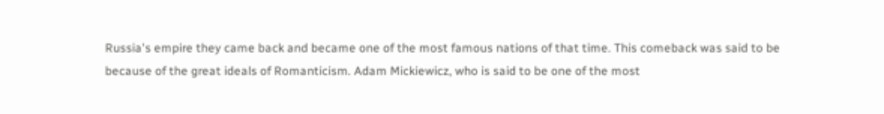Russia's empire they came back and became one of the most famous nations of that time. This comeback was said to be because of the great ideals of Romanticism. Adam Mickiewicz, who is said to be one of the most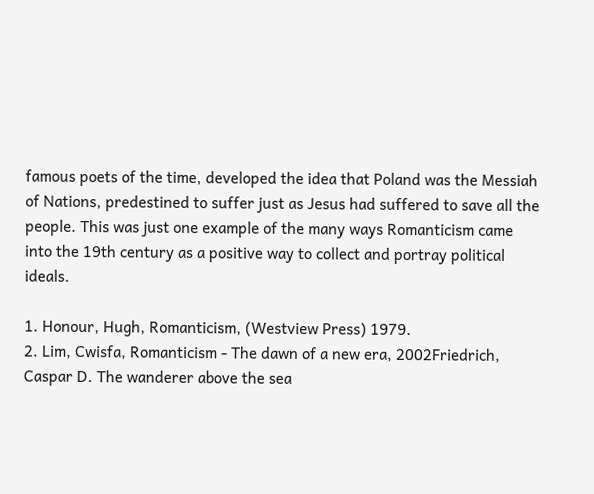famous poets of the time, developed the idea that Poland was the Messiah of Nations, predestined to suffer just as Jesus had suffered to save all the people. This was just one example of the many ways Romanticism came into the 19th century as a positive way to collect and portray political ideals.

1. Honour, Hugh, Romanticism, (Westview Press) 1979.
2. Lim, Cwisfa, Romanticism - The dawn of a new era, 2002Friedrich, Caspar D. The wanderer above the sea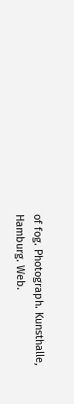of fog. Photograph. Kunsthalle, Hamburg. Web.